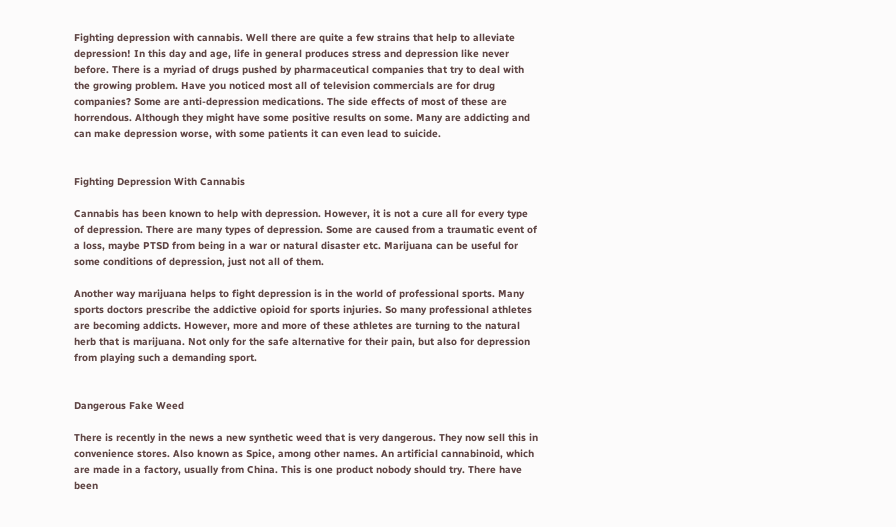Fighting depression with cannabis. Well there are quite a few strains that help to alleviate depression! In this day and age, life in general produces stress and depression like never before. There is a myriad of drugs pushed by pharmaceutical companies that try to deal with the growing problem. Have you noticed most all of television commercials are for drug companies? Some are anti-depression medications. The side effects of most of these are horrendous. Although they might have some positive results on some. Many are addicting and can make depression worse, with some patients it can even lead to suicide.


Fighting Depression With Cannabis

Cannabis has been known to help with depression. However, it is not a cure all for every type of depression. There are many types of depression. Some are caused from a traumatic event of a loss, maybe PTSD from being in a war or natural disaster etc. Marijuana can be useful for some conditions of depression, just not all of them.

Another way marijuana helps to fight depression is in the world of professional sports. Many sports doctors prescribe the addictive opioid for sports injuries. So many professional athletes are becoming addicts. However, more and more of these athletes are turning to the natural herb that is marijuana. Not only for the safe alternative for their pain, but also for depression from playing such a demanding sport.


Dangerous Fake Weed

There is recently in the news a new synthetic weed that is very dangerous. They now sell this in convenience stores. Also known as Spice, among other names. An artificial cannabinoid, which are made in a factory, usually from China. This is one product nobody should try. There have been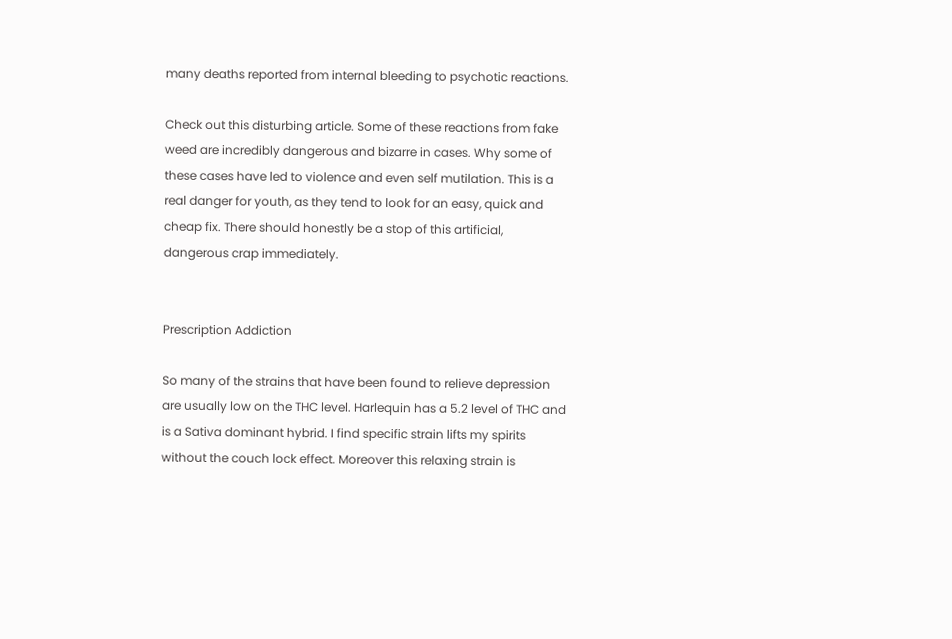many deaths reported from internal bleeding to psychotic reactions.

Check out this disturbing article. Some of these reactions from fake weed are incredibly dangerous and bizarre in cases. Why some of these cases have led to violence and even self mutilation. This is a real danger for youth, as they tend to look for an easy, quick and cheap fix. There should honestly be a stop of this artificial, dangerous crap immediately.


Prescription Addiction

So many of the strains that have been found to relieve depression are usually low on the THC level. Harlequin has a 5.2 level of THC and is a Sativa dominant hybrid. I find specific strain lifts my spirits without the couch lock effect. Moreover this relaxing strain is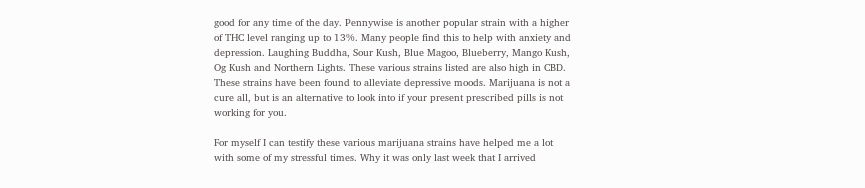good for any time of the day. Pennywise is another popular strain with a higher of THC level ranging up to 13%. Many people find this to help with anxiety and depression. Laughing Buddha, Sour Kush, Blue Magoo, Blueberry, Mango Kush, Og Kush and Northern Lights. These various strains listed are also high in CBD. These strains have been found to alleviate depressive moods. Marijuana is not a cure all, but is an alternative to look into if your present prescribed pills is not working for you.

For myself I can testify these various marijuana strains have helped me a lot with some of my stressful times. Why it was only last week that I arrived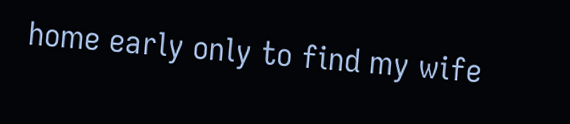home early only to find my wife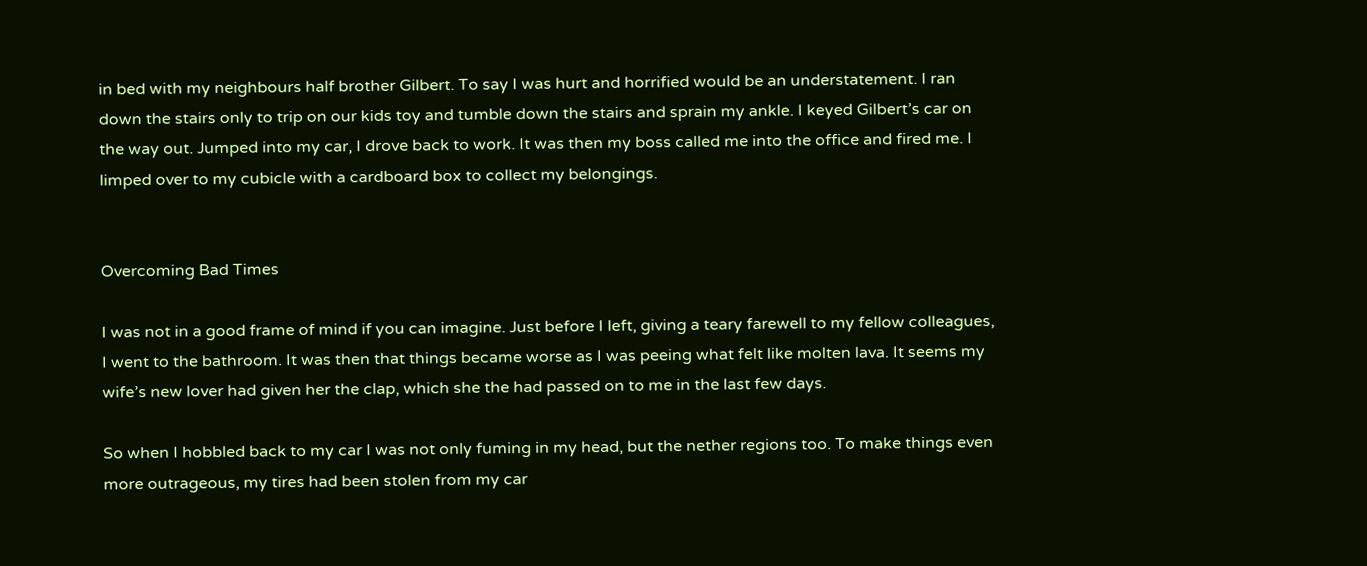in bed with my neighbours half brother Gilbert. To say I was hurt and horrified would be an understatement. I ran down the stairs only to trip on our kids toy and tumble down the stairs and sprain my ankle. I keyed Gilbert’s car on the way out. Jumped into my car, I drove back to work. It was then my boss called me into the office and fired me. I limped over to my cubicle with a cardboard box to collect my belongings.


Overcoming Bad Times

I was not in a good frame of mind if you can imagine. Just before I left, giving a teary farewell to my fellow colleagues, I went to the bathroom. It was then that things became worse as I was peeing what felt like molten lava. It seems my wife’s new lover had given her the clap, which she the had passed on to me in the last few days.

So when I hobbled back to my car I was not only fuming in my head, but the nether regions too. To make things even more outrageous, my tires had been stolen from my car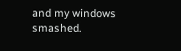and my windows smashed.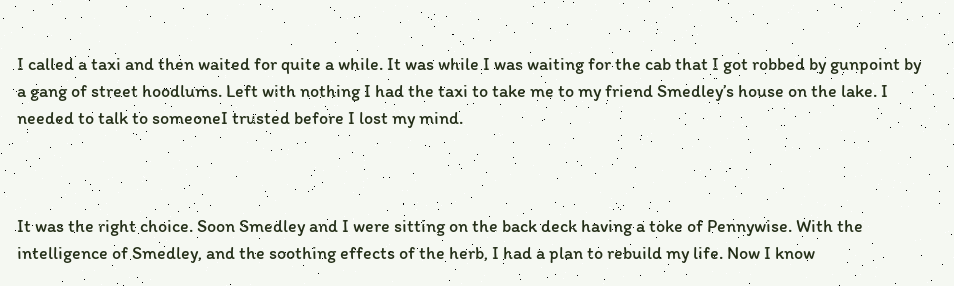I called a taxi and then waited for quite a while. It was while I was waiting for the cab that I got robbed by gunpoint by a gang of street hoodlums. Left with nothing I had the taxi to take me to my friend Smedley’s house on the lake. I needed to talk to someoneI trusted before I lost my mind.



It was the right choice. Soon Smedley and I were sitting on the back deck having a toke of Pennywise. With the intelligence of Smedley, and the soothing effects of the herb, I had a plan to rebuild my life. Now I know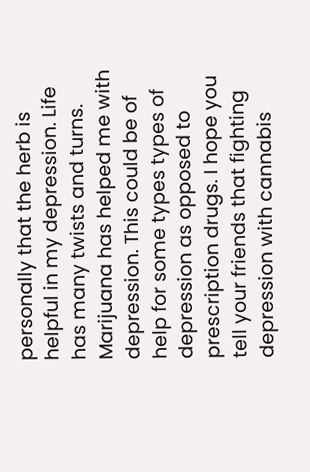personally that the herb is helpful in my depression. Life has many twists and turns. Marijuana has helped me with depression. This could be of help for some types types of depression as opposed to prescription drugs. I hope you tell your friends that fighting depression with cannabis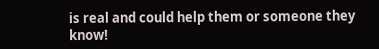is real and could help them or someone they know!